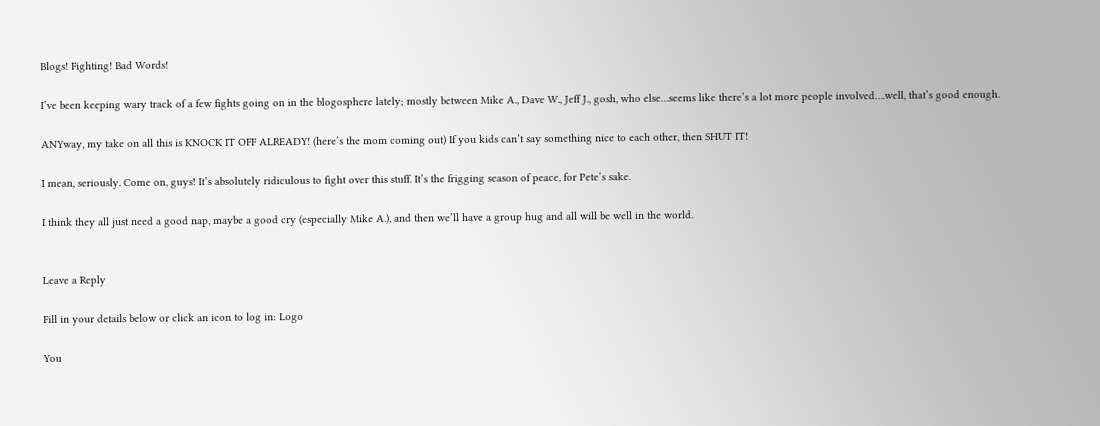Blogs! Fighting! Bad Words!

I’ve been keeping wary track of a few fights going on in the blogosphere lately; mostly between Mike A., Dave W., Jeff J., gosh, who else…seems like there’s a lot more people involved….well, that’s good enough.

ANYway, my take on all this is KNOCK IT OFF ALREADY! (here’s the mom coming out) If you kids can’t say something nice to each other, then SHUT IT!

I mean, seriously. Come on, guys! It’s absolutely ridiculous to fight over this stuff. It’s the frigging season of peace, for Pete’s sake.

I think they all just need a good nap, maybe a good cry (especially Mike A.), and then we’ll have a group hug and all will be well in the world.


Leave a Reply

Fill in your details below or click an icon to log in: Logo

You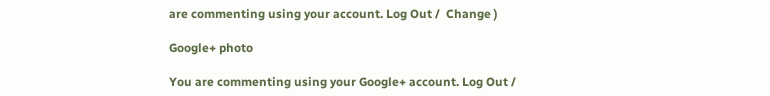are commenting using your account. Log Out /  Change )

Google+ photo

You are commenting using your Google+ account. Log Out /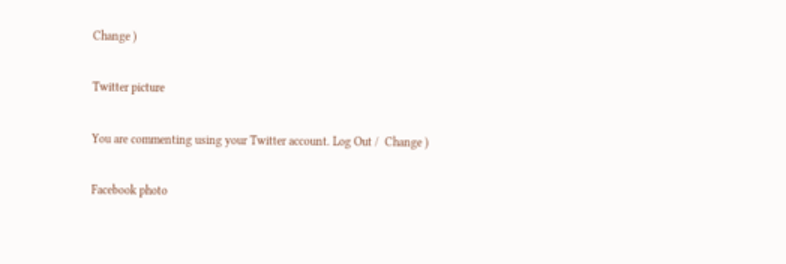Change )

Twitter picture

You are commenting using your Twitter account. Log Out /  Change )

Facebook photo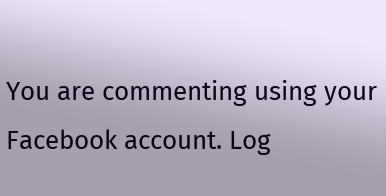You are commenting using your Facebook account. Log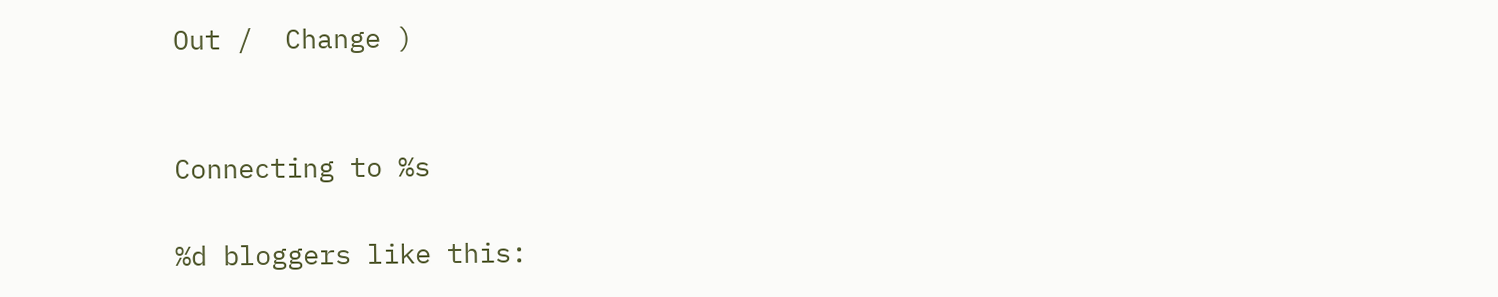Out /  Change )


Connecting to %s

%d bloggers like this: